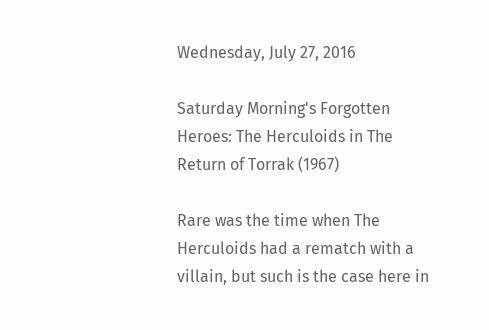Wednesday, July 27, 2016

Saturday Morning's Forgotten Heroes: The Herculoids in The Return of Torrak (1967)

Rare was the time when The Herculoids had a rematch with a villain, but such is the case here in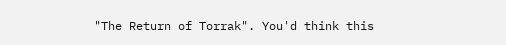"The Return of Torrak". You'd think this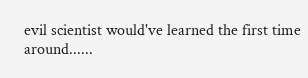evil scientist would've learned the first time around......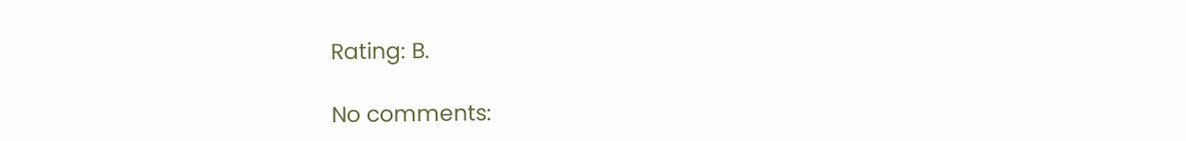Rating: B.

No comments: